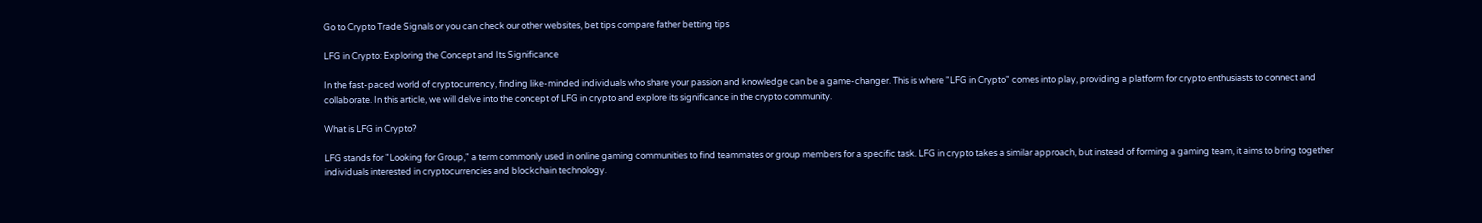Go to Crypto Trade Signals or you can check our other websites, bet tips compare father betting tips

LFG in Crypto: Exploring the Concept and Its Significance

In the fast-paced world of cryptocurrency, finding like-minded individuals who share your passion and knowledge can be a game-changer. This is where "LFG in Crypto" comes into play, providing a platform for crypto enthusiasts to connect and collaborate. In this article, we will delve into the concept of LFG in crypto and explore its significance in the crypto community.

What is LFG in Crypto?

LFG stands for "Looking for Group," a term commonly used in online gaming communities to find teammates or group members for a specific task. LFG in crypto takes a similar approach, but instead of forming a gaming team, it aims to bring together individuals interested in cryptocurrencies and blockchain technology.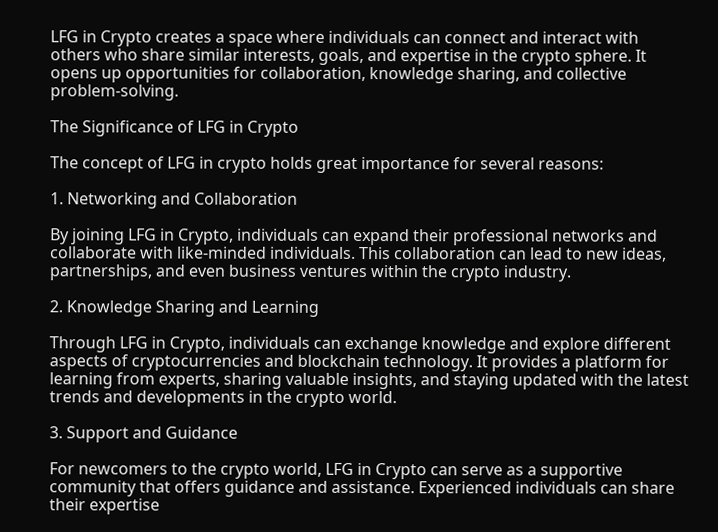LFG in Crypto creates a space where individuals can connect and interact with others who share similar interests, goals, and expertise in the crypto sphere. It opens up opportunities for collaboration, knowledge sharing, and collective problem-solving.

The Significance of LFG in Crypto

The concept of LFG in crypto holds great importance for several reasons:

1. Networking and Collaboration

By joining LFG in Crypto, individuals can expand their professional networks and collaborate with like-minded individuals. This collaboration can lead to new ideas, partnerships, and even business ventures within the crypto industry.

2. Knowledge Sharing and Learning

Through LFG in Crypto, individuals can exchange knowledge and explore different aspects of cryptocurrencies and blockchain technology. It provides a platform for learning from experts, sharing valuable insights, and staying updated with the latest trends and developments in the crypto world.

3. Support and Guidance

For newcomers to the crypto world, LFG in Crypto can serve as a supportive community that offers guidance and assistance. Experienced individuals can share their expertise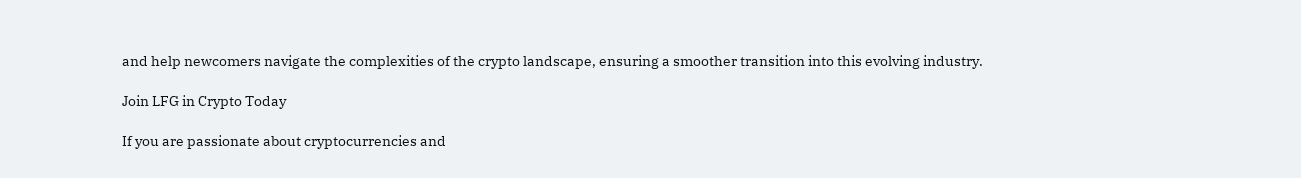and help newcomers navigate the complexities of the crypto landscape, ensuring a smoother transition into this evolving industry.

Join LFG in Crypto Today

If you are passionate about cryptocurrencies and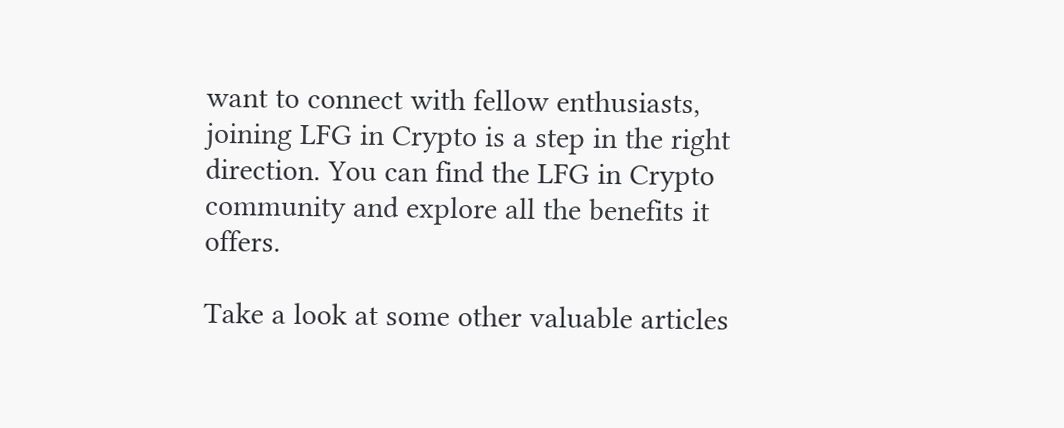want to connect with fellow enthusiasts, joining LFG in Crypto is a step in the right direction. You can find the LFG in Crypto community and explore all the benefits it offers.

Take a look at some other valuable articles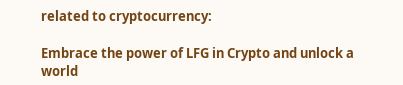related to cryptocurrency:

Embrace the power of LFG in Crypto and unlock a world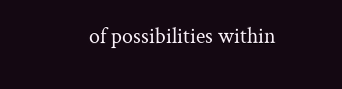of possibilities within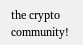the crypto community!